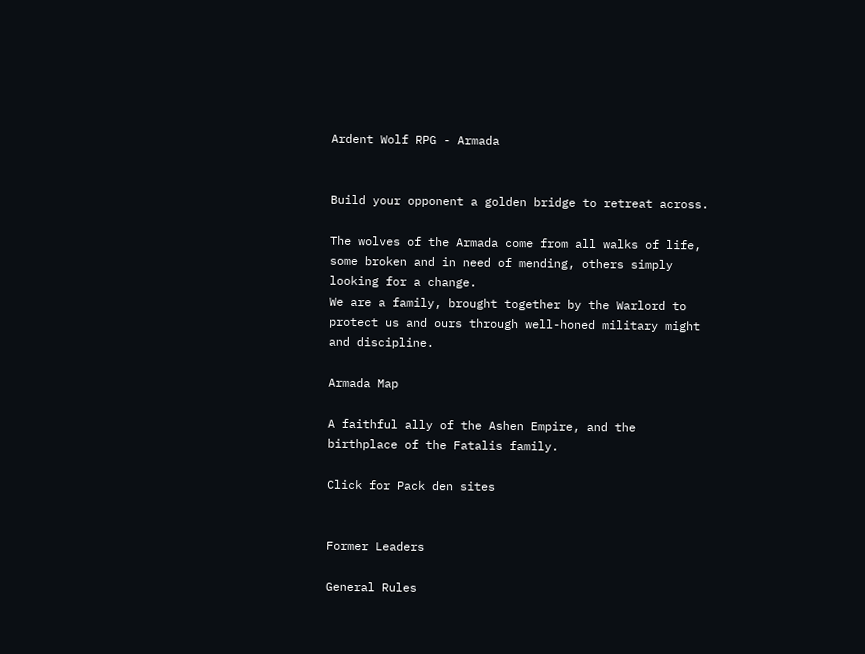Ardent Wolf RPG - Armada


Build your opponent a golden bridge to retreat across.

The wolves of the Armada come from all walks of life, some broken and in need of mending, others simply looking for a change.
We are a family, brought together by the Warlord to protect us and ours through well-honed military might and discipline.

Armada Map

A faithful ally of the Ashen Empire, and the birthplace of the Fatalis family.

Click for Pack den sites


Former Leaders

General Rules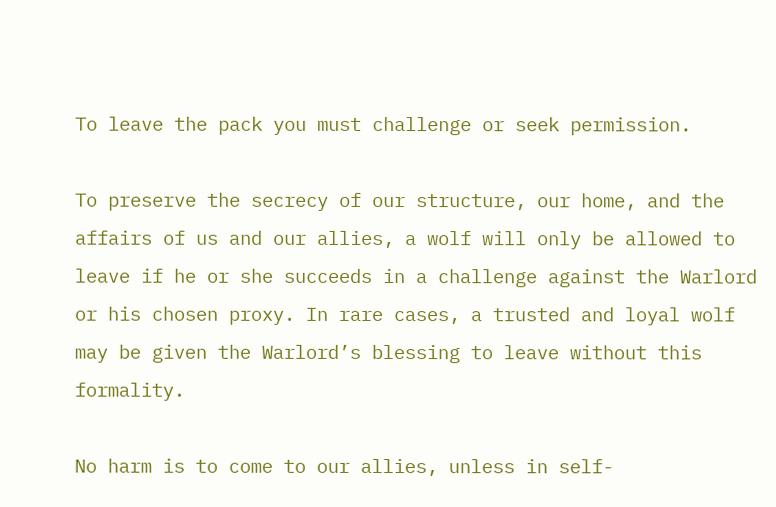To leave the pack you must challenge or seek permission.

To preserve the secrecy of our structure, our home, and the affairs of us and our allies, a wolf will only be allowed to leave if he or she succeeds in a challenge against the Warlord or his chosen proxy. In rare cases, a trusted and loyal wolf may be given the Warlord’s blessing to leave without this formality.

No harm is to come to our allies, unless in self-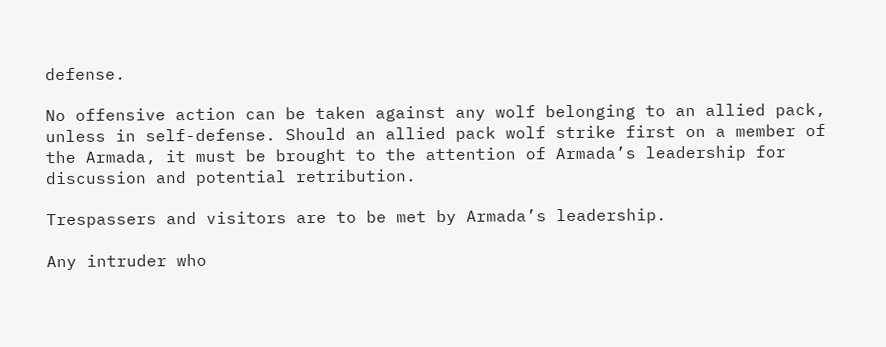defense.

No offensive action can be taken against any wolf belonging to an allied pack, unless in self-defense. Should an allied pack wolf strike first on a member of the Armada, it must be brought to the attention of Armada’s leadership for discussion and potential retribution.

Trespassers and visitors are to be met by Armada’s leadership.

Any intruder who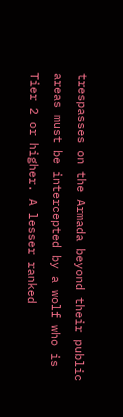trespasses on the Armada beyond their public areas must be intercepted by a wolf who is Tier 2 or higher. A lesser ranked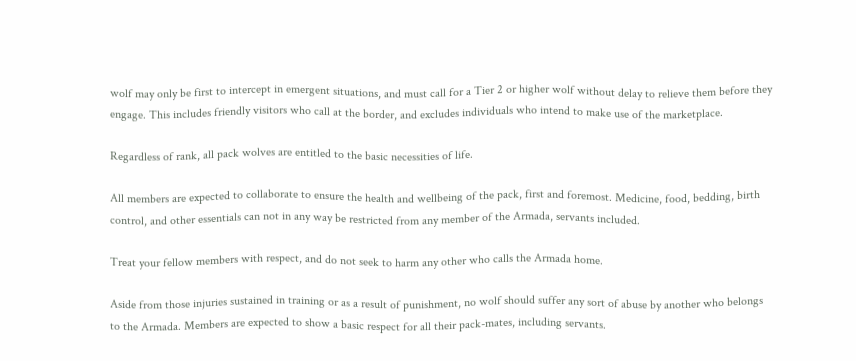wolf may only be first to intercept in emergent situations, and must call for a Tier 2 or higher wolf without delay to relieve them before they engage. This includes friendly visitors who call at the border, and excludes individuals who intend to make use of the marketplace.

Regardless of rank, all pack wolves are entitled to the basic necessities of life.

All members are expected to collaborate to ensure the health and wellbeing of the pack, first and foremost. Medicine, food, bedding, birth control, and other essentials can not in any way be restricted from any member of the Armada, servants included.

Treat your fellow members with respect, and do not seek to harm any other who calls the Armada home.

Aside from those injuries sustained in training or as a result of punishment, no wolf should suffer any sort of abuse by another who belongs to the Armada. Members are expected to show a basic respect for all their pack-mates, including servants.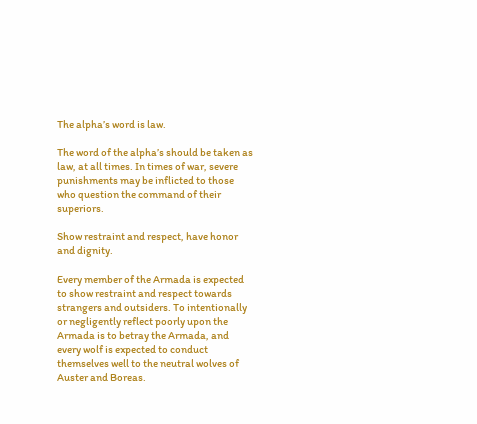The alpha’s word is law.

The word of the alpha’s should be taken as law, at all times. In times of war, severe punishments may be inflicted to those who question the command of their superiors.

Show restraint and respect, have honor and dignity.

Every member of the Armada is expected to show restraint and respect towards strangers and outsiders. To intentionally or negligently reflect poorly upon the Armada is to betray the Armada, and every wolf is expected to conduct themselves well to the neutral wolves of Auster and Boreas.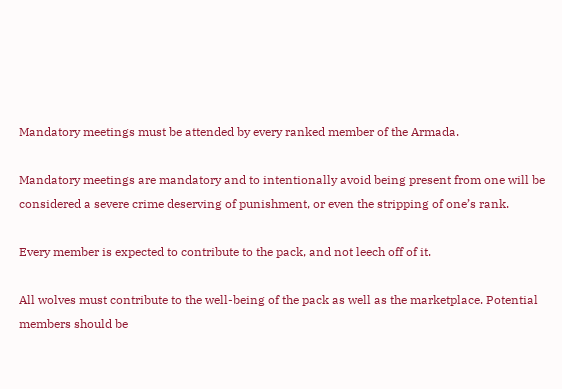Mandatory meetings must be attended by every ranked member of the Armada.

Mandatory meetings are mandatory and to intentionally avoid being present from one will be considered a severe crime deserving of punishment, or even the stripping of one’s rank.

Every member is expected to contribute to the pack, and not leech off of it.

All wolves must contribute to the well-being of the pack as well as the marketplace. Potential members should be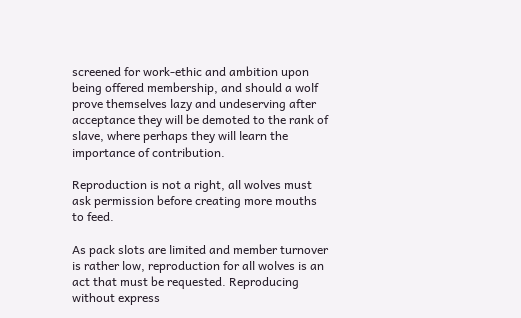screened for work-ethic and ambition upon being offered membership, and should a wolf prove themselves lazy and undeserving after acceptance they will be demoted to the rank of slave, where perhaps they will learn the importance of contribution.

Reproduction is not a right, all wolves must ask permission before creating more mouths to feed.

As pack slots are limited and member turnover is rather low, reproduction for all wolves is an act that must be requested. Reproducing without express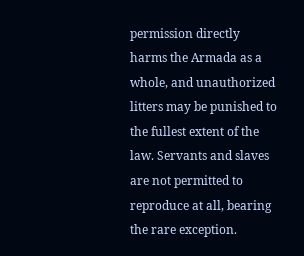permission directly harms the Armada as a whole, and unauthorized litters may be punished to the fullest extent of the law. Servants and slaves are not permitted to reproduce at all, bearing the rare exception.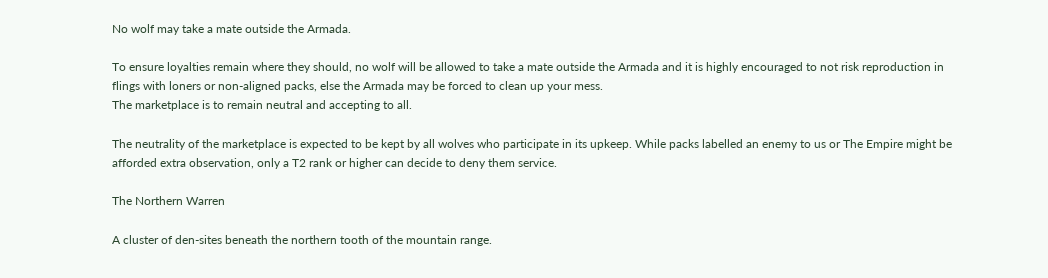No wolf may take a mate outside the Armada.

To ensure loyalties remain where they should, no wolf will be allowed to take a mate outside the Armada and it is highly encouraged to not risk reproduction in flings with loners or non-aligned packs, else the Armada may be forced to clean up your mess.
The marketplace is to remain neutral and accepting to all.

The neutrality of the marketplace is expected to be kept by all wolves who participate in its upkeep. While packs labelled an enemy to us or The Empire might be afforded extra observation, only a T2 rank or higher can decide to deny them service.

The Northern Warren

A cluster of den-sites beneath the northern tooth of the mountain range.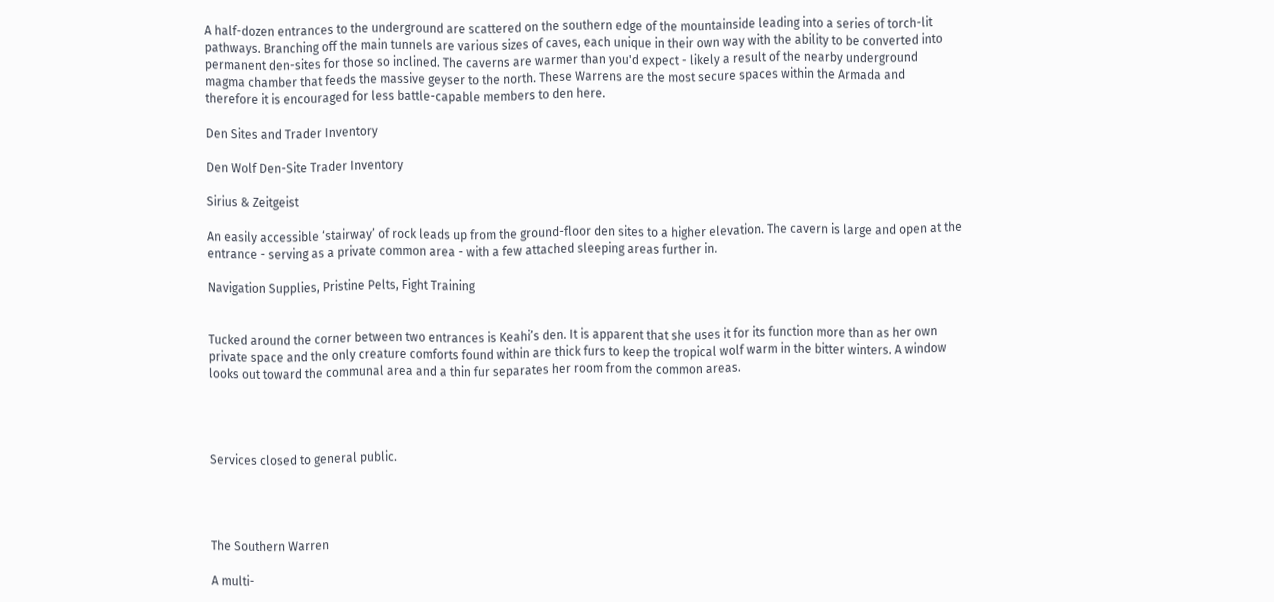A half-dozen entrances to the underground are scattered on the southern edge of the mountainside leading into a series of torch-lit pathways. Branching off the main tunnels are various sizes of caves, each unique in their own way with the ability to be converted into permanent den-sites for those so inclined. The caverns are warmer than you'd expect - likely a result of the nearby underground magma chamber that feeds the massive geyser to the north. These Warrens are the most secure spaces within the Armada and therefore it is encouraged for less battle-capable members to den here.

Den Sites and Trader Inventory

Den Wolf Den-Site Trader Inventory

Sirius & Zeitgeist

An easily accessible ‘stairway’ of rock leads up from the ground-floor den sites to a higher elevation. The cavern is large and open at the entrance - serving as a private common area - with a few attached sleeping areas further in.

Navigation Supplies, Pristine Pelts, Fight Training


Tucked around the corner between two entrances is Keahi’s den. It is apparent that she uses it for its function more than as her own private space and the only creature comforts found within are thick furs to keep the tropical wolf warm in the bitter winters. A window looks out toward the communal area and a thin fur separates her room from the common areas.




Services closed to general public.




The Southern Warren

A multi-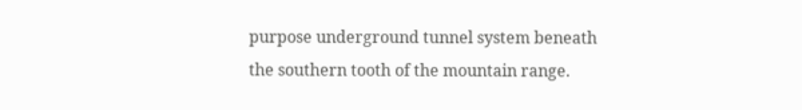purpose underground tunnel system beneath the southern tooth of the mountain range.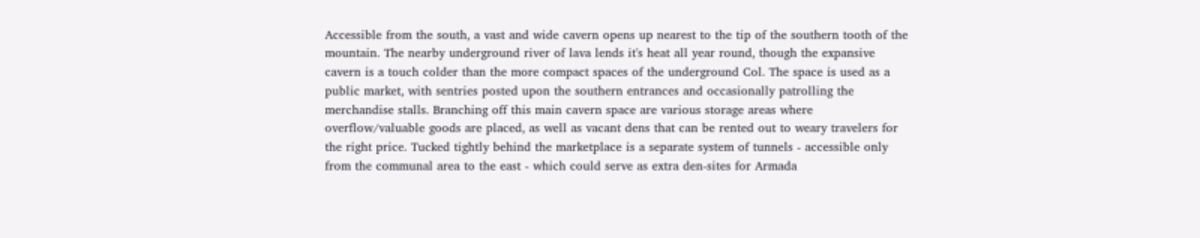Accessible from the south, a vast and wide cavern opens up nearest to the tip of the southern tooth of the mountain. The nearby underground river of lava lends it's heat all year round, though the expansive cavern is a touch colder than the more compact spaces of the underground Col. The space is used as a public market, with sentries posted upon the southern entrances and occasionally patrolling the merchandise stalls. Branching off this main cavern space are various storage areas where overflow/valuable goods are placed, as well as vacant dens that can be rented out to weary travelers for the right price. Tucked tightly behind the marketplace is a separate system of tunnels - accessible only from the communal area to the east - which could serve as extra den-sites for Armada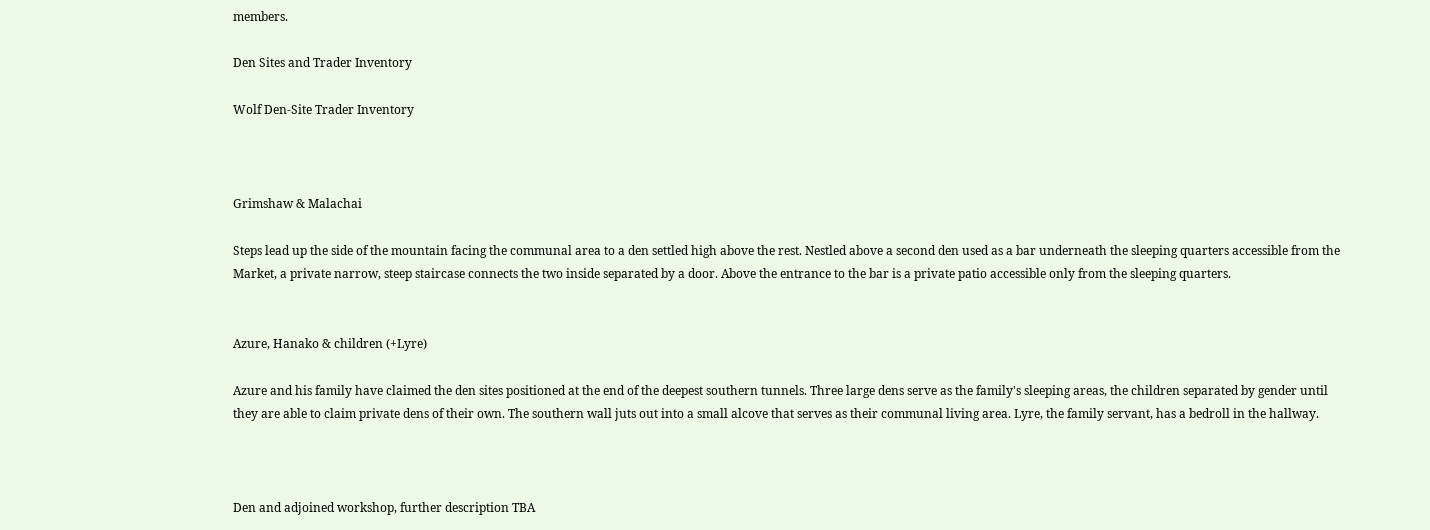members.

Den Sites and Trader Inventory

Wolf Den-Site Trader Inventory



Grimshaw & Malachai

Steps lead up the side of the mountain facing the communal area to a den settled high above the rest. Nestled above a second den used as a bar underneath the sleeping quarters accessible from the Market, a private narrow, steep staircase connects the two inside separated by a door. Above the entrance to the bar is a private patio accessible only from the sleeping quarters.


Azure, Hanako & children (+Lyre)

Azure and his family have claimed the den sites positioned at the end of the deepest southern tunnels. Three large dens serve as the family's sleeping areas, the children separated by gender until they are able to claim private dens of their own. The southern wall juts out into a small alcove that serves as their communal living area. Lyre, the family servant, has a bedroll in the hallway.



Den and adjoined workshop, further description TBA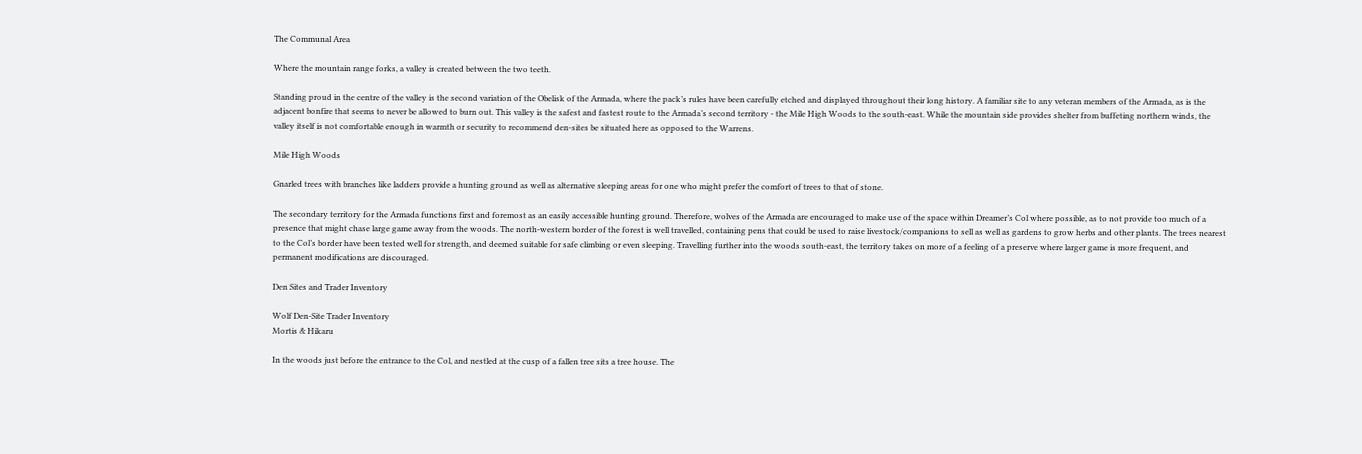The Communal Area

Where the mountain range forks, a valley is created between the two teeth.

Standing proud in the centre of the valley is the second variation of the Obelisk of the Armada, where the pack’s rules have been carefully etched and displayed throughout their long history. A familiar site to any veteran members of the Armada, as is the adjacent bonfire that seems to never be allowed to burn out. This valley is the safest and fastest route to the Armada’s second territory - the Mile High Woods to the south-east. While the mountain side provides shelter from buffeting northern winds, the valley itself is not comfortable enough in warmth or security to recommend den-sites be situated here as opposed to the Warrens.

Mile High Woods

Gnarled trees with branches like ladders provide a hunting ground as well as alternative sleeping areas for one who might prefer the comfort of trees to that of stone.

The secondary territory for the Armada functions first and foremost as an easily accessible hunting ground. Therefore, wolves of the Armada are encouraged to make use of the space within Dreamer’s Col where possible, as to not provide too much of a presence that might chase large game away from the woods. The north-western border of the forest is well travelled, containing pens that could be used to raise livestock/companions to sell as well as gardens to grow herbs and other plants. The trees nearest to the Col’s border have been tested well for strength, and deemed suitable for safe climbing or even sleeping. Travelling further into the woods south-east, the territory takes on more of a feeling of a preserve where larger game is more frequent, and permanent modifications are discouraged.

Den Sites and Trader Inventory

Wolf Den-Site Trader Inventory
Mortis & Hikaru

In the woods just before the entrance to the Col, and nestled at the cusp of a fallen tree sits a tree house. The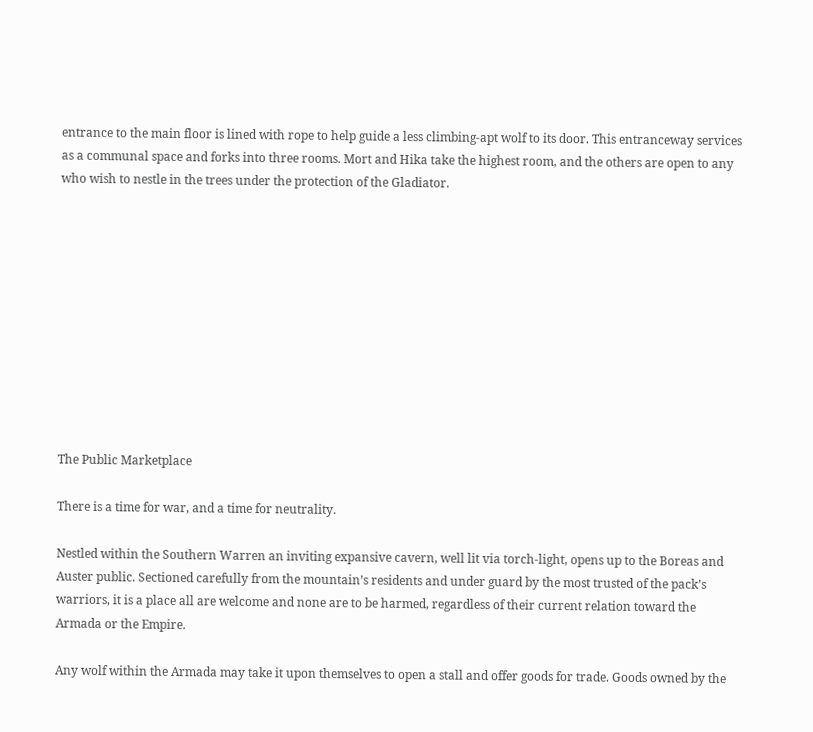entrance to the main floor is lined with rope to help guide a less climbing-apt wolf to its door. This entranceway services as a communal space and forks into three rooms. Mort and Hika take the highest room, and the others are open to any who wish to nestle in the trees under the protection of the Gladiator.











The Public Marketplace

There is a time for war, and a time for neutrality.

Nestled within the Southern Warren an inviting expansive cavern, well lit via torch-light, opens up to the Boreas and Auster public. Sectioned carefully from the mountain’s residents and under guard by the most trusted of the pack’s warriors, it is a place all are welcome and none are to be harmed, regardless of their current relation toward the Armada or the Empire.

Any wolf within the Armada may take it upon themselves to open a stall and offer goods for trade. Goods owned by the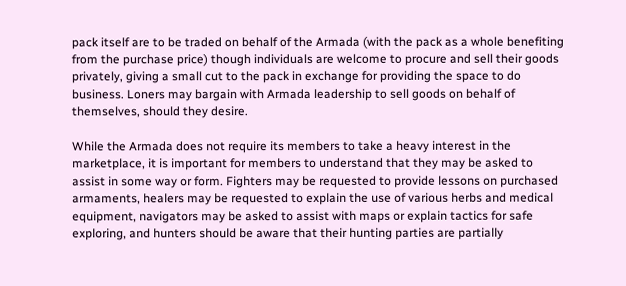pack itself are to be traded on behalf of the Armada (with the pack as a whole benefiting from the purchase price) though individuals are welcome to procure and sell their goods privately, giving a small cut to the pack in exchange for providing the space to do business. Loners may bargain with Armada leadership to sell goods on behalf of themselves, should they desire.

While the Armada does not require its members to take a heavy interest in the marketplace, it is important for members to understand that they may be asked to assist in some way or form. Fighters may be requested to provide lessons on purchased armaments, healers may be requested to explain the use of various herbs and medical equipment, navigators may be asked to assist with maps or explain tactics for safe exploring, and hunters should be aware that their hunting parties are partially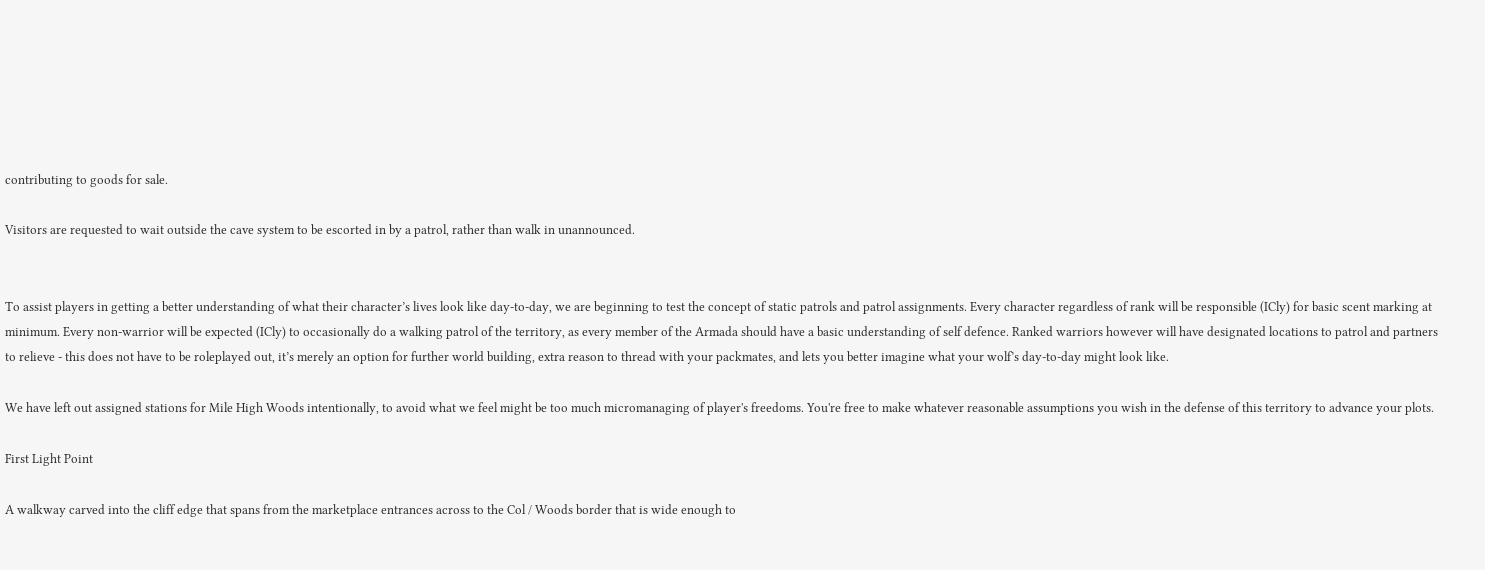contributing to goods for sale.

Visitors are requested to wait outside the cave system to be escorted in by a patrol, rather than walk in unannounced.


To assist players in getting a better understanding of what their character’s lives look like day-to-day, we are beginning to test the concept of static patrols and patrol assignments. Every character regardless of rank will be responsible (ICly) for basic scent marking at minimum. Every non-warrior will be expected (ICly) to occasionally do a walking patrol of the territory, as every member of the Armada should have a basic understanding of self defence. Ranked warriors however will have designated locations to patrol and partners to relieve - this does not have to be roleplayed out, it’s merely an option for further world building, extra reason to thread with your packmates, and lets you better imagine what your wolf’s day-to-day might look like.

We have left out assigned stations for Mile High Woods intentionally, to avoid what we feel might be too much micromanaging of player's freedoms. You're free to make whatever reasonable assumptions you wish in the defense of this territory to advance your plots.

First Light Point

A walkway carved into the cliff edge that spans from the marketplace entrances across to the Col / Woods border that is wide enough to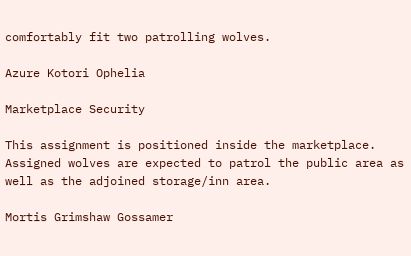comfortably fit two patrolling wolves.

Azure Kotori Ophelia

Marketplace Security

This assignment is positioned inside the marketplace.
Assigned wolves are expected to patrol the public area as well as the adjoined storage/inn area.

Mortis Grimshaw Gossamer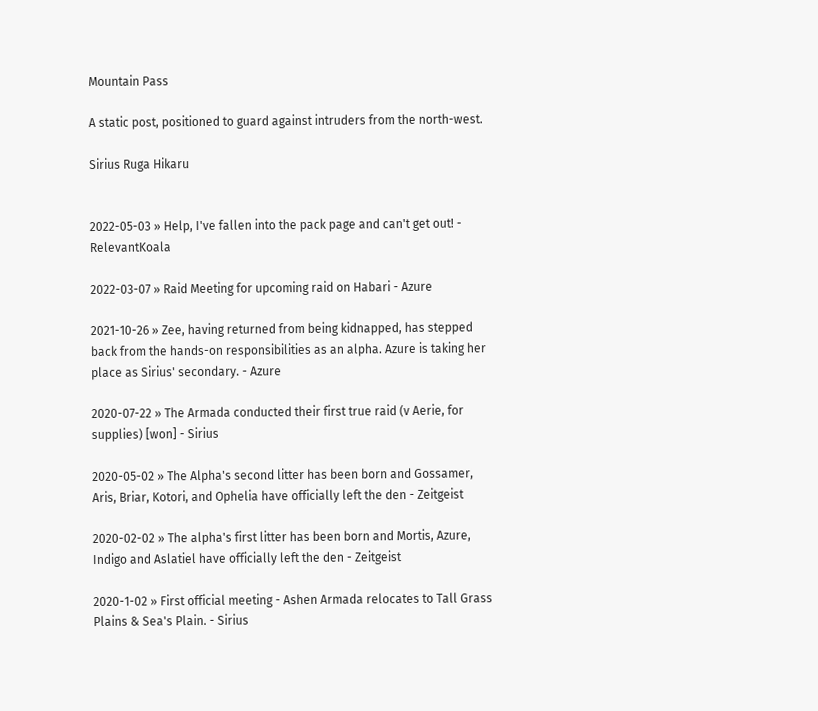Mountain Pass

A static post, positioned to guard against intruders from the north-west.

Sirius Ruga Hikaru


2022-05-03 » Help, I've fallen into the pack page and can't get out! - RelevantKoala

2022-03-07 » Raid Meeting for upcoming raid on Habari - Azure

2021-10-26 » Zee, having returned from being kidnapped, has stepped back from the hands-on responsibilities as an alpha. Azure is taking her place as Sirius' secondary. - Azure

2020-07-22 » The Armada conducted their first true raid (v Aerie, for supplies) [won] - Sirius

2020-05-02 » The Alpha's second litter has been born and Gossamer, Aris, Briar, Kotori, and Ophelia have officially left the den - Zeitgeist

2020-02-02 » The alpha's first litter has been born and Mortis, Azure, Indigo and Aslatiel have officially left the den - Zeitgeist

2020-1-02 » First official meeting - Ashen Armada relocates to Tall Grass Plains & Sea's Plain. - Sirius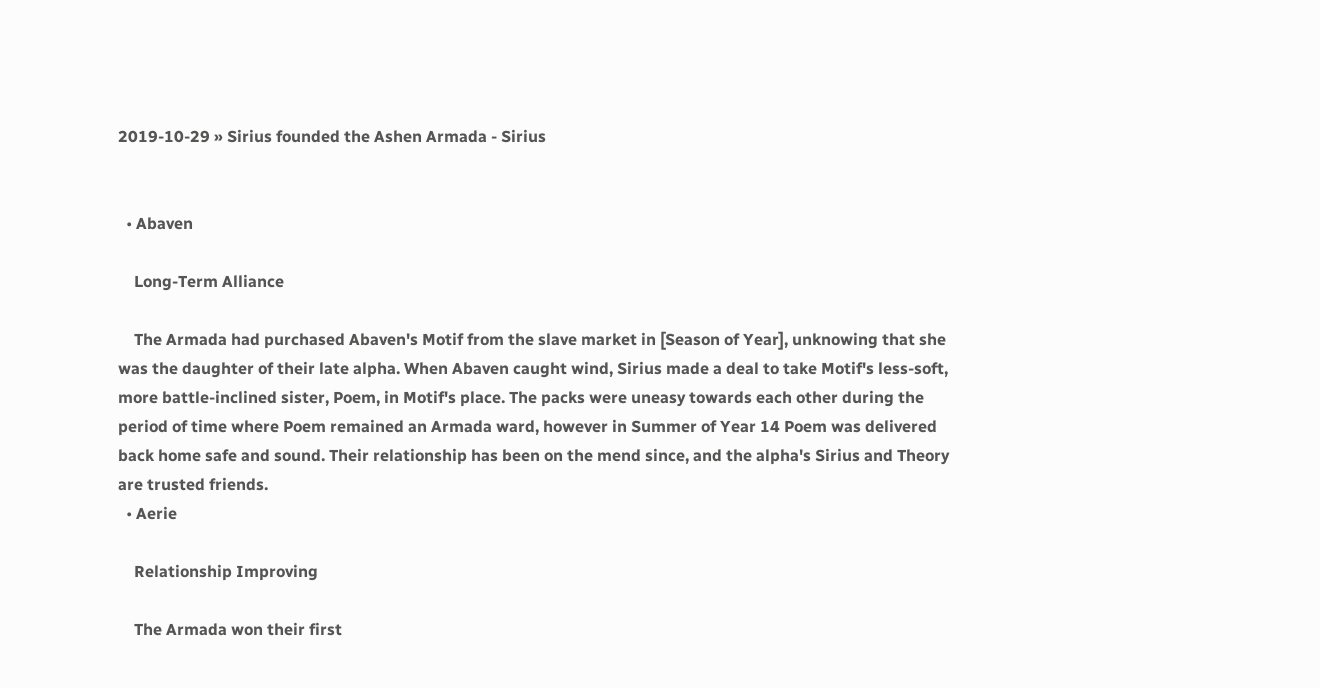2019-10-29 » Sirius founded the Ashen Armada - Sirius


  • Abaven

    Long-Term Alliance

    The Armada had purchased Abaven's Motif from the slave market in [Season of Year], unknowing that she was the daughter of their late alpha. When Abaven caught wind, Sirius made a deal to take Motif's less-soft, more battle-inclined sister, Poem, in Motif's place. The packs were uneasy towards each other during the period of time where Poem remained an Armada ward, however in Summer of Year 14 Poem was delivered back home safe and sound. Their relationship has been on the mend since, and the alpha's Sirius and Theory are trusted friends.
  • Aerie

    Relationship Improving

    The Armada won their first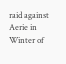raid against Aerie in Winter of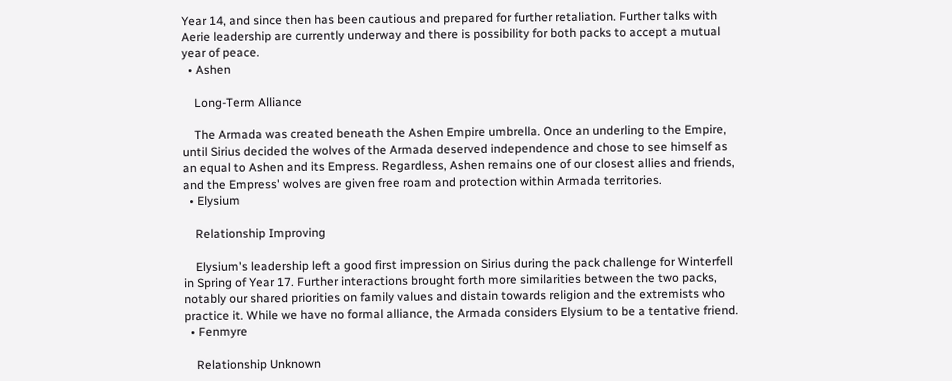Year 14, and since then has been cautious and prepared for further retaliation. Further talks with Aerie leadership are currently underway and there is possibility for both packs to accept a mutual year of peace.
  • Ashen

    Long-Term Alliance

    The Armada was created beneath the Ashen Empire umbrella. Once an underling to the Empire, until Sirius decided the wolves of the Armada deserved independence and chose to see himself as an equal to Ashen and its Empress. Regardless, Ashen remains one of our closest allies and friends, and the Empress' wolves are given free roam and protection within Armada territories.
  • Elysium

    Relationship Improving

    Elysium's leadership left a good first impression on Sirius during the pack challenge for Winterfell in Spring of Year 17. Further interactions brought forth more similarities between the two packs, notably our shared priorities on family values and distain towards religion and the extremists who practice it. While we have no formal alliance, the Armada considers Elysium to be a tentative friend.
  • Fenmyre

    Relationship Unknown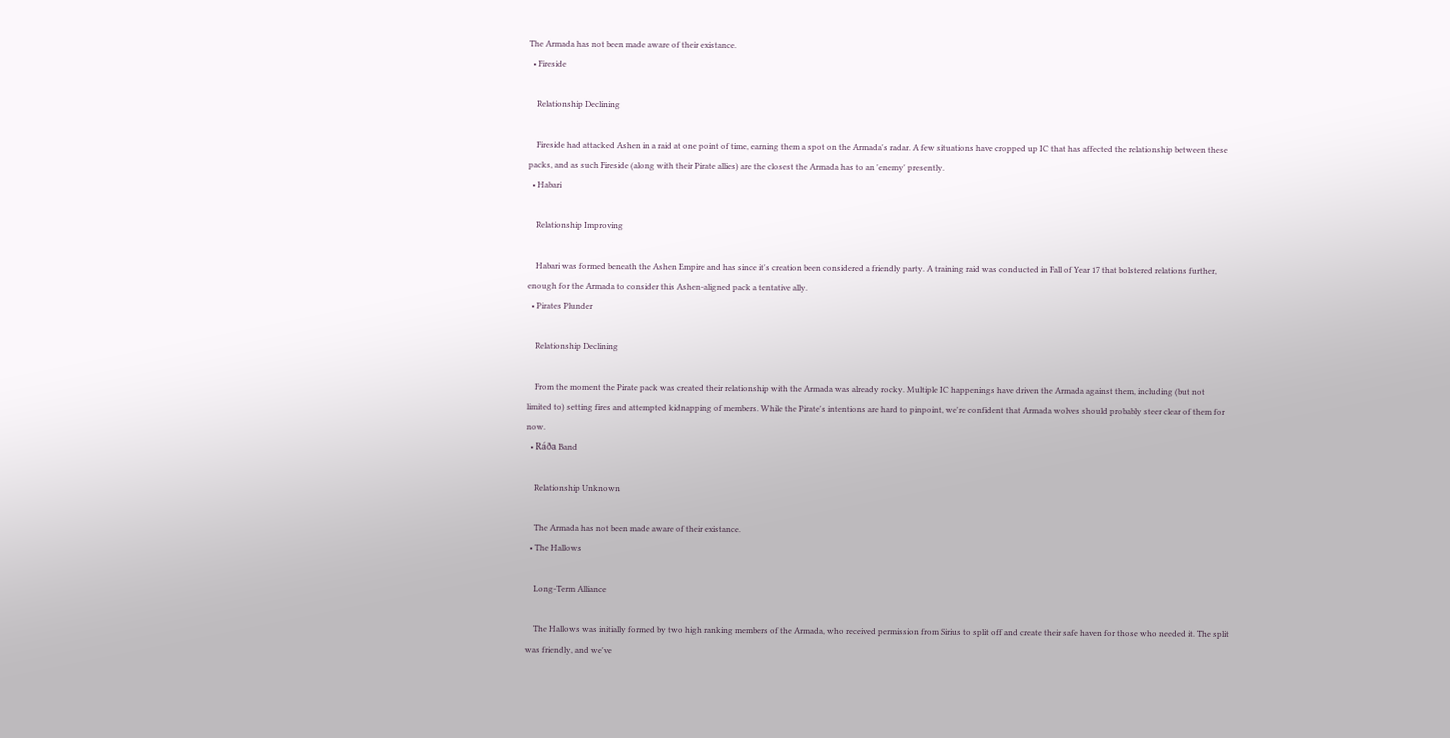The Armada has not been made aware of their existance.
  • Fireside

    Relationship Declining

    Fireside had attacked Ashen in a raid at one point of time, earning them a spot on the Armada's radar. A few situations have cropped up IC that has affected the relationship between these packs, and as such Fireside (along with their Pirate allies) are the closest the Armada has to an 'enemy' presently.
  • Habari

    Relationship Improving

    Habari was formed beneath the Ashen Empire and has since it's creation been considered a friendly party. A training raid was conducted in Fall of Year 17 that bolstered relations further, enough for the Armada to consider this Ashen-aligned pack a tentative ally.
  • Pirates Plunder

    Relationship Declining

    From the moment the Pirate pack was created their relationship with the Armada was already rocky. Multiple IC happenings have driven the Armada against them, including (but not limited to) setting fires and attempted kidnapping of members. While the Pirate's intentions are hard to pinpoint, we're confident that Armada wolves should probably steer clear of them for now.
  • Ráða Band

    Relationship Unknown

    The Armada has not been made aware of their existance.
  • The Hallows

    Long-Term Alliance

    The Hallows was initially formed by two high ranking members of the Armada, who received permission from Sirius to split off and create their safe haven for those who needed it. The split was friendly, and we've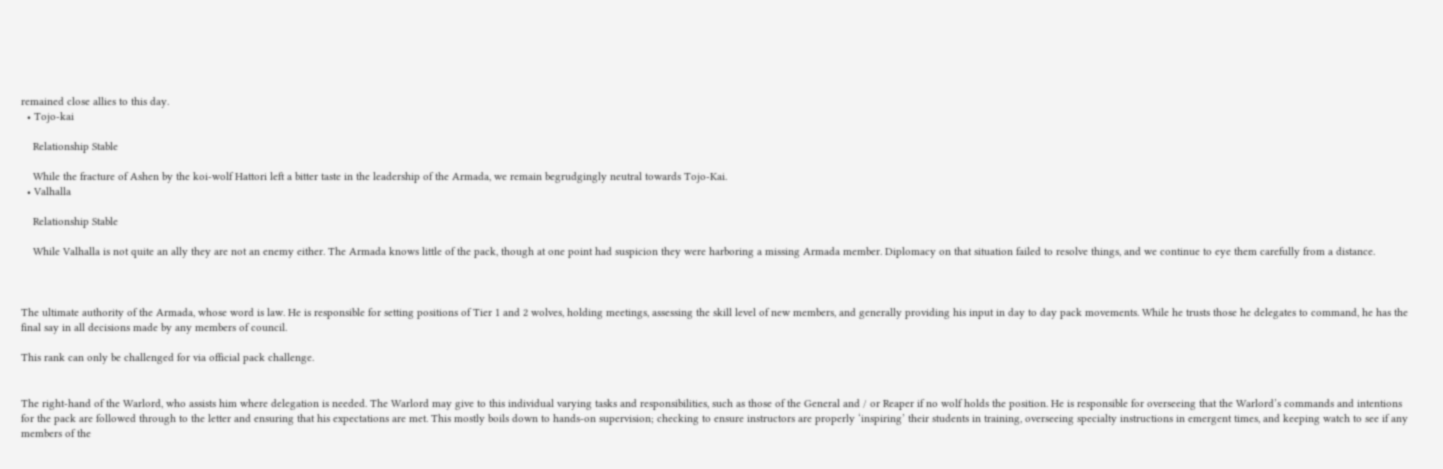remained close allies to this day.
  • Tojo-kai

    Relationship Stable

    While the fracture of Ashen by the koi-wolf Hattori left a bitter taste in the leadership of the Armada, we remain begrudgingly neutral towards Tojo-Kai.
  • Valhalla

    Relationship Stable

    While Valhalla is not quite an ally they are not an enemy either. The Armada knows little of the pack, though at one point had suspicion they were harboring a missing Armada member. Diplomacy on that situation failed to resolve things, and we continue to eye them carefully from a distance.



The ultimate authority of the Armada, whose word is law. He is responsible for setting positions of Tier 1 and 2 wolves, holding meetings, assessing the skill level of new members, and generally providing his input in day to day pack movements. While he trusts those he delegates to command, he has the final say in all decisions made by any members of council.

This rank can only be challenged for via official pack challenge.


The right-hand of the Warlord, who assists him where delegation is needed. The Warlord may give to this individual varying tasks and responsibilities, such as those of the General and / or Reaper if no wolf holds the position. He is responsible for overseeing that the Warlord’s commands and intentions for the pack are followed through to the letter and ensuring that his expectations are met. This mostly boils down to hands-on supervision; checking to ensure instructors are properly ‘inspiring’ their students in training, overseeing specialty instructions in emergent times, and keeping watch to see if any members of the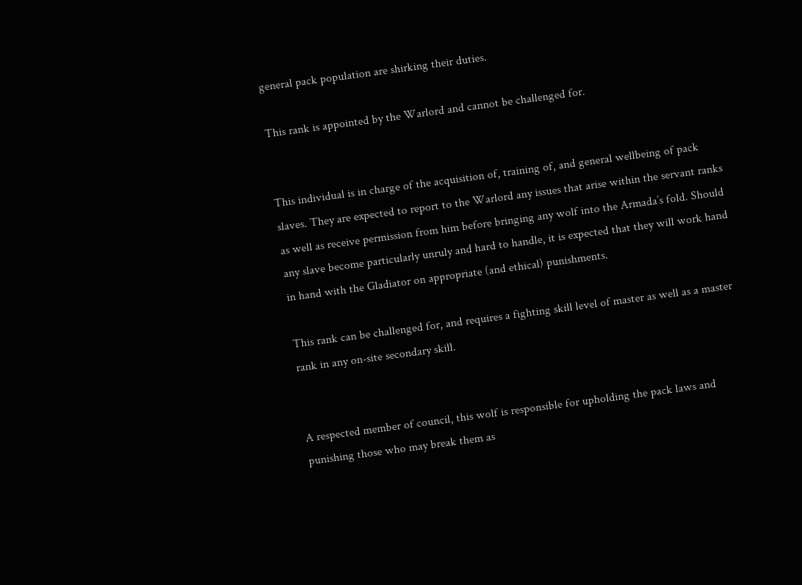general pack population are shirking their duties.

This rank is appointed by the Warlord and cannot be challenged for.


This individual is in charge of the acquisition of, training of, and general wellbeing of pack slaves. They are expected to report to the Warlord any issues that arise within the servant ranks as well as receive permission from him before bringing any wolf into the Armada’s fold. Should any slave become particularly unruly and hard to handle, it is expected that they will work hand in hand with the Gladiator on appropriate (and ethical) punishments.

This rank can be challenged for, and requires a fighting skill level of master as well as a master rank in any on-site secondary skill.


A respected member of council, this wolf is responsible for upholding the pack laws and punishing those who may break them as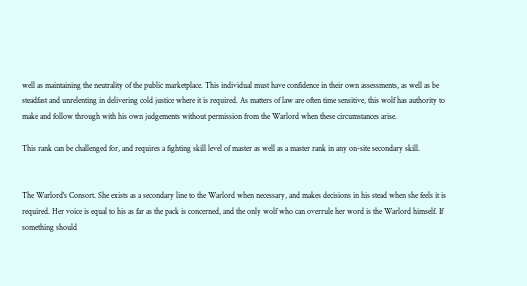well as maintaining the neutrality of the public marketplace. This individual must have confidence in their own assessments, as well as be steadfast and unrelenting in delivering cold justice where it is required. As matters of law are often time sensitive, this wolf has authority to make and follow through with his own judgements without permission from the Warlord when these circumstances arise.

This rank can be challenged for, and requires a fighting skill level of master as well as a master rank in any on-site secondary skill.


The Warlord's Consort. She exists as a secondary line to the Warlord when necessary, and makes decisions in his stead when she feels it is required. Her voice is equal to his as far as the pack is concerned, and the only wolf who can overrule her word is the Warlord himself. If something should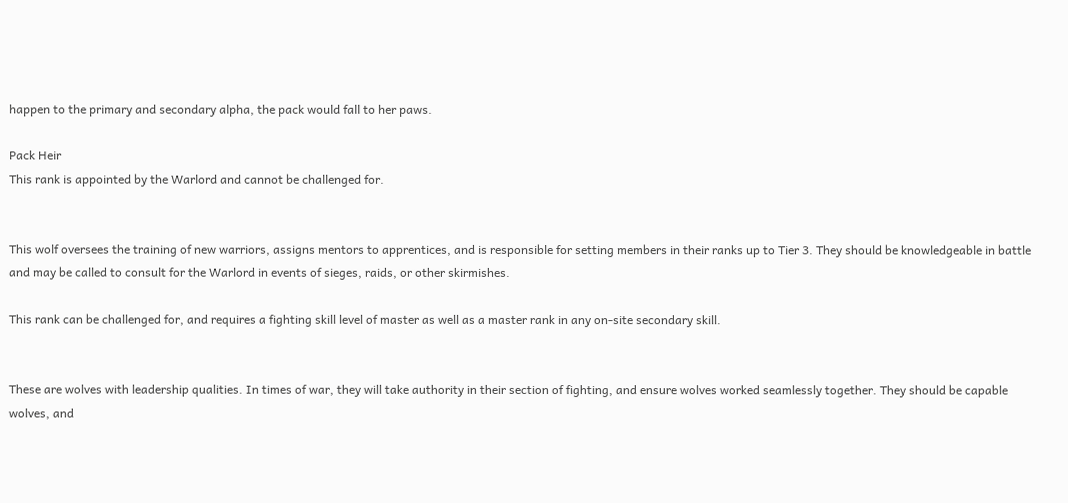happen to the primary and secondary alpha, the pack would fall to her paws.

Pack Heir
This rank is appointed by the Warlord and cannot be challenged for.


This wolf oversees the training of new warriors, assigns mentors to apprentices, and is responsible for setting members in their ranks up to Tier 3. They should be knowledgeable in battle and may be called to consult for the Warlord in events of sieges, raids, or other skirmishes.

This rank can be challenged for, and requires a fighting skill level of master as well as a master rank in any on-site secondary skill.


These are wolves with leadership qualities. In times of war, they will take authority in their section of fighting, and ensure wolves worked seamlessly together. They should be capable wolves, and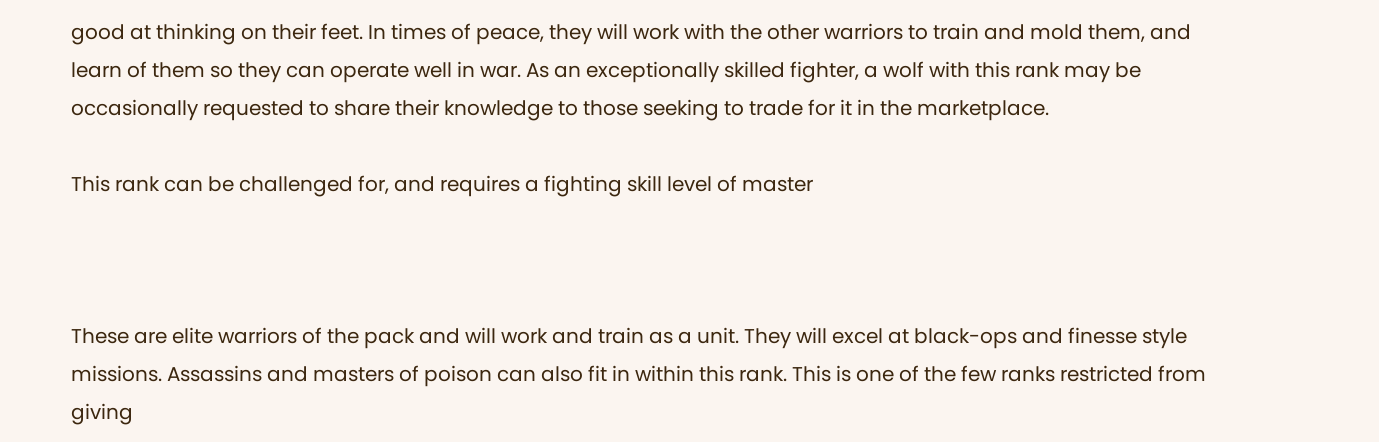good at thinking on their feet. In times of peace, they will work with the other warriors to train and mold them, and learn of them so they can operate well in war. As an exceptionally skilled fighter, a wolf with this rank may be occasionally requested to share their knowledge to those seeking to trade for it in the marketplace.

This rank can be challenged for, and requires a fighting skill level of master



These are elite warriors of the pack and will work and train as a unit. They will excel at black-ops and finesse style missions. Assassins and masters of poison can also fit in within this rank. This is one of the few ranks restricted from giving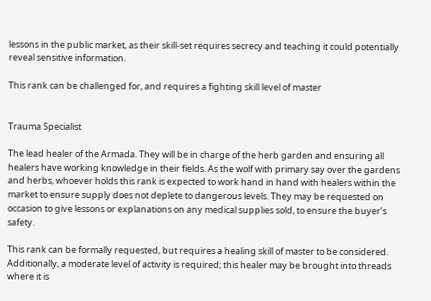lessons in the public market, as their skill-set requires secrecy and teaching it could potentially reveal sensitive information.

This rank can be challenged for, and requires a fighting skill level of master


Trauma Specialist

The lead healer of the Armada. They will be in charge of the herb garden and ensuring all healers have working knowledge in their fields. As the wolf with primary say over the gardens and herbs, whoever holds this rank is expected to work hand in hand with healers within the market to ensure supply does not deplete to dangerous levels. They may be requested on occasion to give lessons or explanations on any medical supplies sold, to ensure the buyer’s safety.

This rank can be formally requested, but requires a healing skill of master to be considered. Additionally, a moderate level of activity is required; this healer may be brought into threads where it is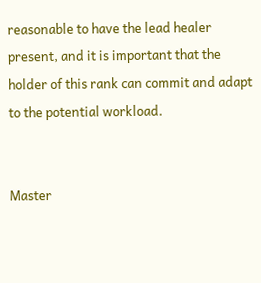reasonable to have the lead healer present, and it is important that the holder of this rank can commit and adapt to the potential workload.


Master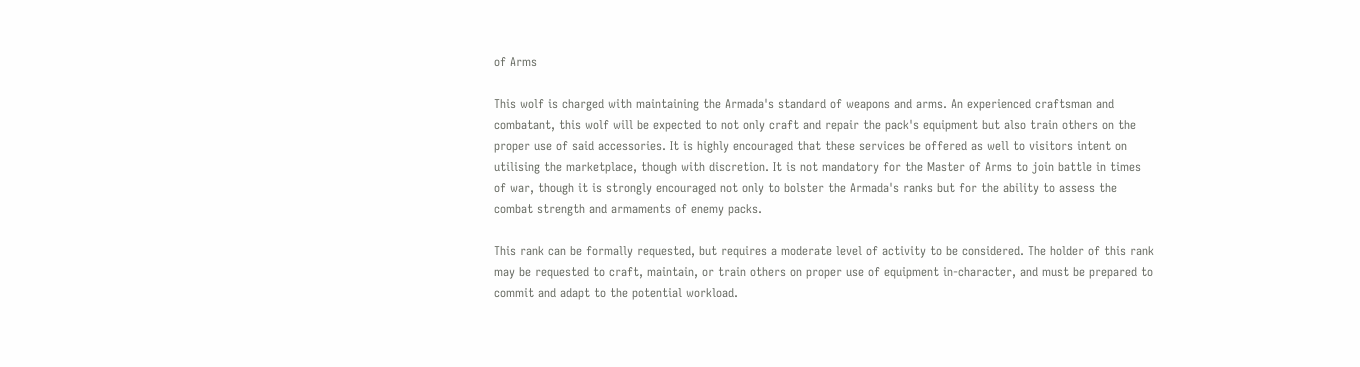of Arms

This wolf is charged with maintaining the Armada's standard of weapons and arms. An experienced craftsman and combatant, this wolf will be expected to not only craft and repair the pack's equipment but also train others on the proper use of said accessories. It is highly encouraged that these services be offered as well to visitors intent on utilising the marketplace, though with discretion. It is not mandatory for the Master of Arms to join battle in times of war, though it is strongly encouraged not only to bolster the Armada's ranks but for the ability to assess the combat strength and armaments of enemy packs.

This rank can be formally requested, but requires a moderate level of activity to be considered. The holder of this rank may be requested to craft, maintain, or train others on proper use of equipment in-character, and must be prepared to commit and adapt to the potential workload.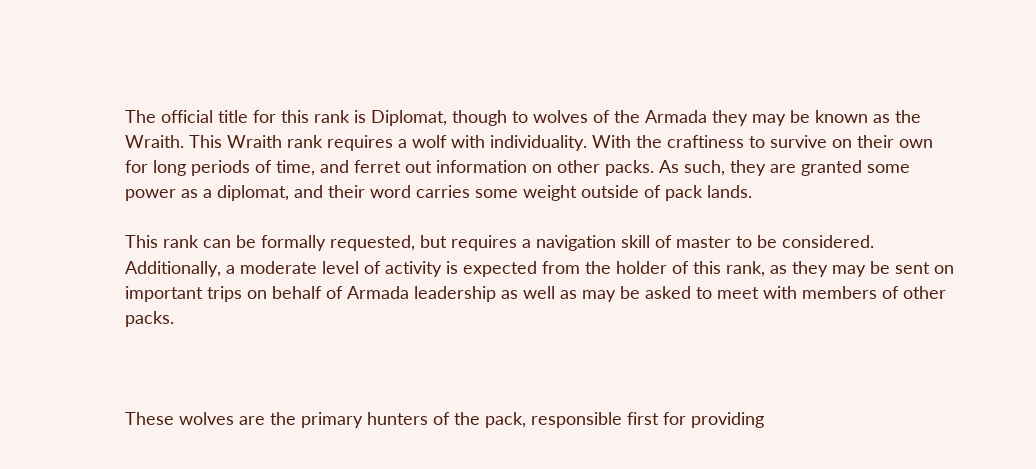The official title for this rank is Diplomat, though to wolves of the Armada they may be known as the Wraith. This Wraith rank requires a wolf with individuality. With the craftiness to survive on their own for long periods of time, and ferret out information on other packs. As such, they are granted some power as a diplomat, and their word carries some weight outside of pack lands.

This rank can be formally requested, but requires a navigation skill of master to be considered. Additionally, a moderate level of activity is expected from the holder of this rank, as they may be sent on important trips on behalf of Armada leadership as well as may be asked to meet with members of other packs.



These wolves are the primary hunters of the pack, responsible first for providing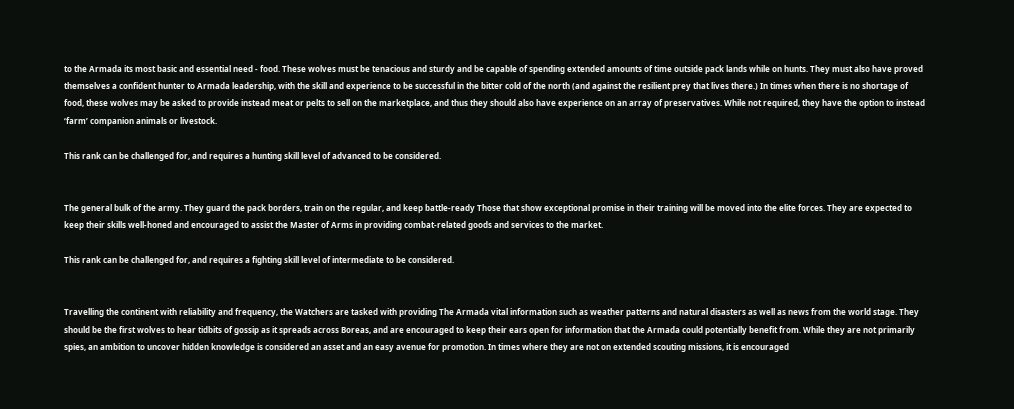to the Armada its most basic and essential need - food. These wolves must be tenacious and sturdy and be capable of spending extended amounts of time outside pack lands while on hunts. They must also have proved themselves a confident hunter to Armada leadership, with the skill and experience to be successful in the bitter cold of the north (and against the resilient prey that lives there.) In times when there is no shortage of food, these wolves may be asked to provide instead meat or pelts to sell on the marketplace, and thus they should also have experience on an array of preservatives. While not required, they have the option to instead ‘farm’ companion animals or livestock.

This rank can be challenged for, and requires a hunting skill level of advanced to be considered.


The general bulk of the army. They guard the pack borders, train on the regular, and keep battle-ready Those that show exceptional promise in their training will be moved into the elite forces. They are expected to keep their skills well-honed and encouraged to assist the Master of Arms in providing combat-related goods and services to the market.

This rank can be challenged for, and requires a fighting skill level of intermediate to be considered.


Travelling the continent with reliability and frequency, the Watchers are tasked with providing The Armada vital information such as weather patterns and natural disasters as well as news from the world stage. They should be the first wolves to hear tidbits of gossip as it spreads across Boreas, and are encouraged to keep their ears open for information that the Armada could potentially benefit from. While they are not primarily spies, an ambition to uncover hidden knowledge is considered an asset and an easy avenue for promotion. In times where they are not on extended scouting missions, it is encouraged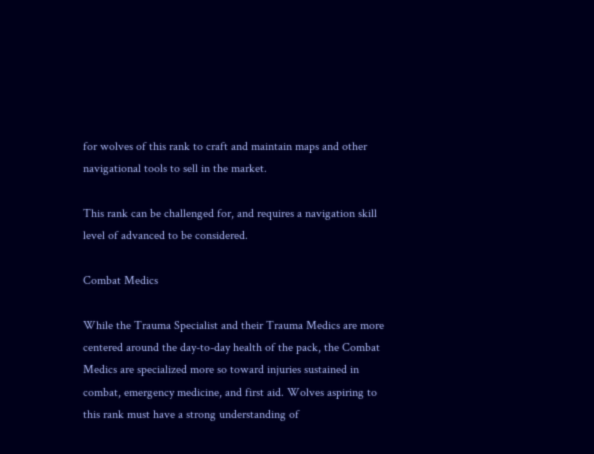for wolves of this rank to craft and maintain maps and other navigational tools to sell in the market.

This rank can be challenged for, and requires a navigation skill level of advanced to be considered.

Combat Medics

While the Trauma Specialist and their Trauma Medics are more centered around the day-to-day health of the pack, the Combat Medics are specialized more so toward injuries sustained in combat, emergency medicine, and first aid. Wolves aspiring to this rank must have a strong understanding of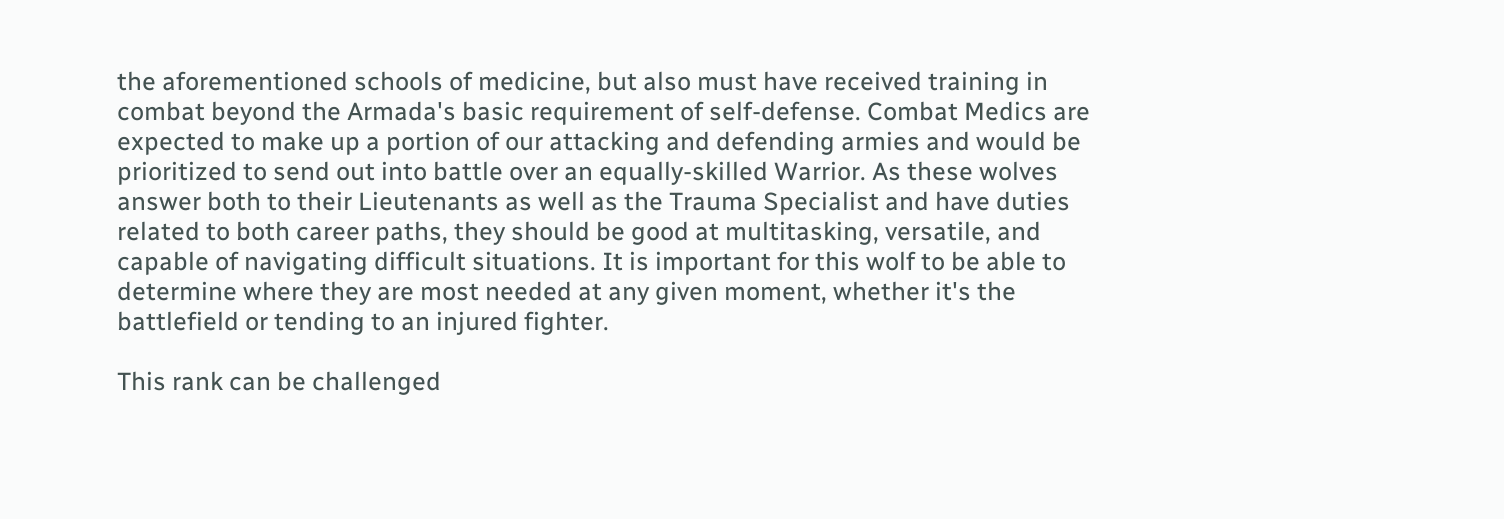the aforementioned schools of medicine, but also must have received training in combat beyond the Armada's basic requirement of self-defense. Combat Medics are expected to make up a portion of our attacking and defending armies and would be prioritized to send out into battle over an equally-skilled Warrior. As these wolves answer both to their Lieutenants as well as the Trauma Specialist and have duties related to both career paths, they should be good at multitasking, versatile, and capable of navigating difficult situations. It is important for this wolf to be able to determine where they are most needed at any given moment, whether it's the battlefield or tending to an injured fighter.

This rank can be challenged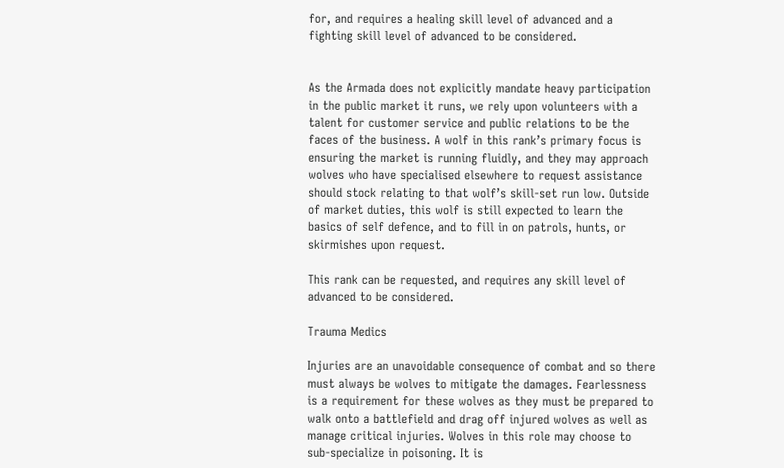for, and requires a healing skill level of advanced and a fighting skill level of advanced to be considered.


As the Armada does not explicitly mandate heavy participation in the public market it runs, we rely upon volunteers with a talent for customer service and public relations to be the faces of the business. A wolf in this rank’s primary focus is ensuring the market is running fluidly, and they may approach wolves who have specialised elsewhere to request assistance should stock relating to that wolf’s skill-set run low. Outside of market duties, this wolf is still expected to learn the basics of self defence, and to fill in on patrols, hunts, or skirmishes upon request.

This rank can be requested, and requires any skill level of advanced to be considered.

Trauma Medics

Injuries are an unavoidable consequence of combat and so there must always be wolves to mitigate the damages. Fearlessness is a requirement for these wolves as they must be prepared to walk onto a battlefield and drag off injured wolves as well as manage critical injuries. Wolves in this role may choose to sub-specialize in poisoning. It is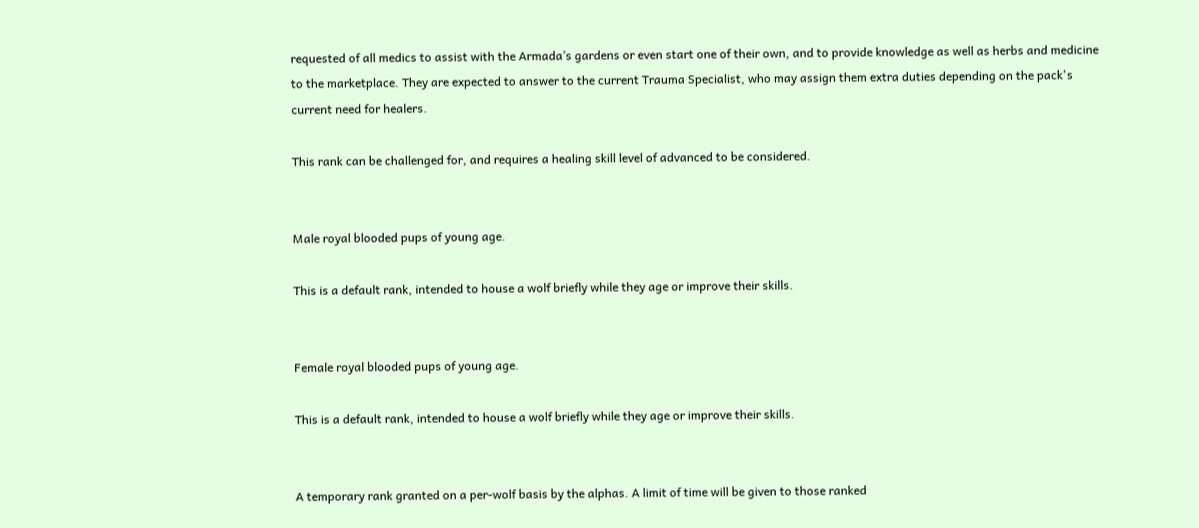requested of all medics to assist with the Armada’s gardens or even start one of their own, and to provide knowledge as well as herbs and medicine to the marketplace. They are expected to answer to the current Trauma Specialist, who may assign them extra duties depending on the pack's current need for healers.

This rank can be challenged for, and requires a healing skill level of advanced to be considered.


Male royal blooded pups of young age.

This is a default rank, intended to house a wolf briefly while they age or improve their skills.


Female royal blooded pups of young age.

This is a default rank, intended to house a wolf briefly while they age or improve their skills.


A temporary rank granted on a per-wolf basis by the alphas. A limit of time will be given to those ranked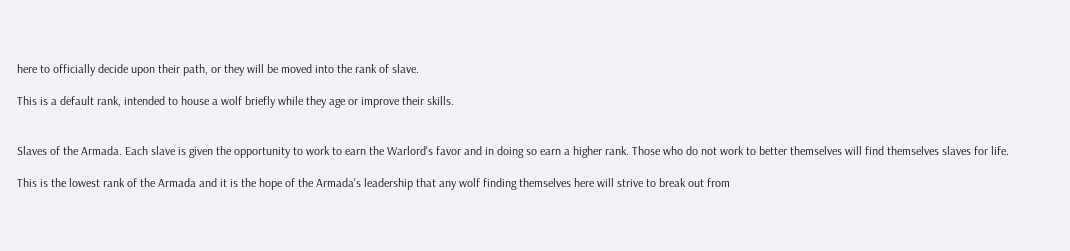here to officially decide upon their path, or they will be moved into the rank of slave.

This is a default rank, intended to house a wolf briefly while they age or improve their skills.


Slaves of the Armada. Each slave is given the opportunity to work to earn the Warlord's favor and in doing so earn a higher rank. Those who do not work to better themselves will find themselves slaves for life.

This is the lowest rank of the Armada and it is the hope of the Armada's leadership that any wolf finding themselves here will strive to break out from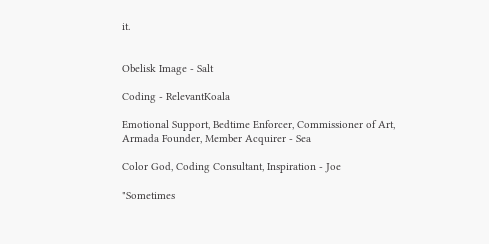it.


Obelisk Image - Salt

Coding - RelevantKoala

Emotional Support, Bedtime Enforcer, Commissioner of Art, Armada Founder, Member Acquirer - Sea

Color God, Coding Consultant, Inspiration - Joe

"Sometimes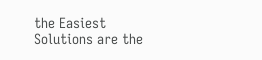the Easiest Solutions are the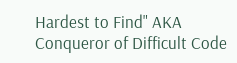Hardest to Find" AKA Conqueror of Difficult Code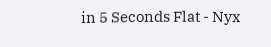in 5 Seconds Flat - Nyx